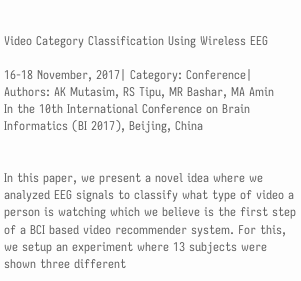Video Category Classification Using Wireless EEG

16-18 November, 2017| Category: Conference| Authors: AK Mutasim, RS Tipu, MR Bashar, MA Amin
In the 10th International Conference on Brain Informatics (BI 2017), Beijing, China


In this paper, we present a novel idea where we analyzed EEG signals to classify what type of video a person is watching which we believe is the first step of a BCI based video recommender system. For this, we setup an experiment where 13 subjects were shown three different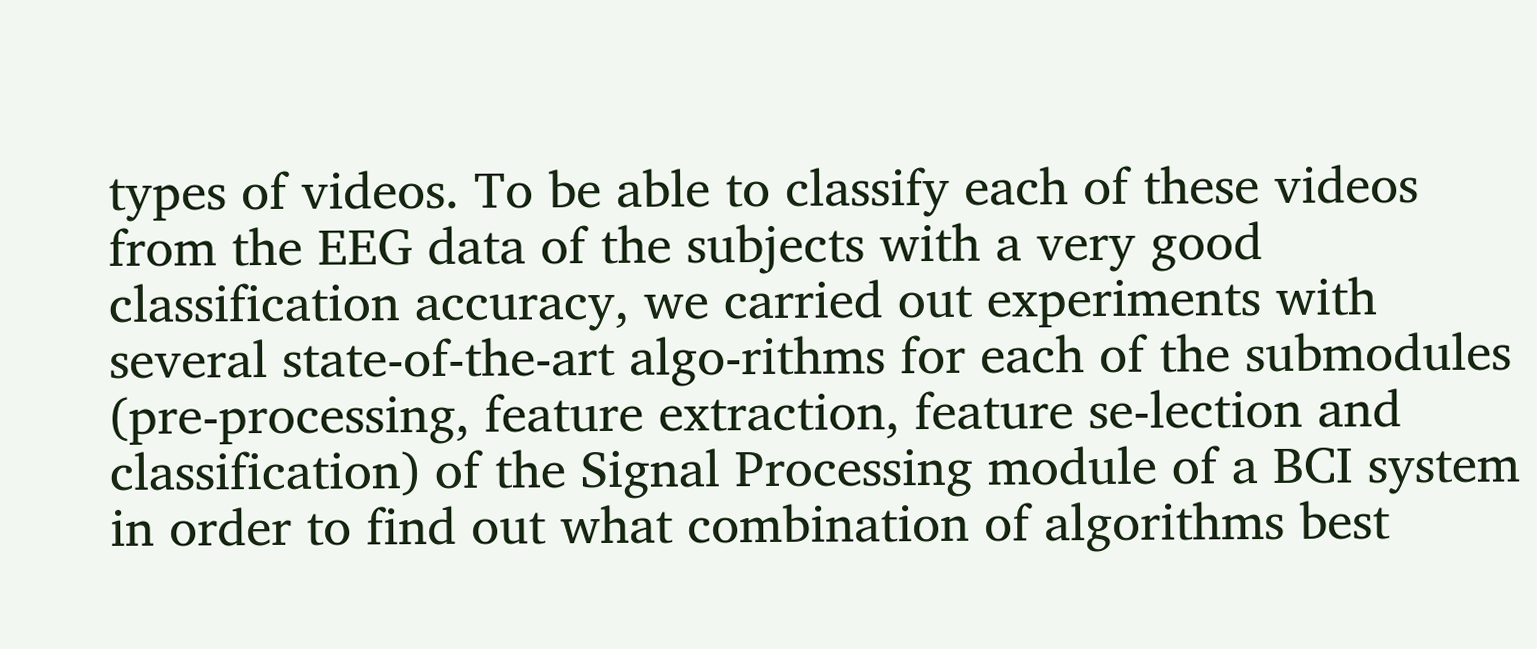types of videos. To be able to classify each of these videos from the EEG data of the subjects with a very good classification accuracy, we carried out experiments with several state-of-the-art algo-rithms for each of the submodules (pre-processing, feature extraction, feature se-lection and classification) of the Signal Processing module of a BCI system in order to find out what combination of algorithms best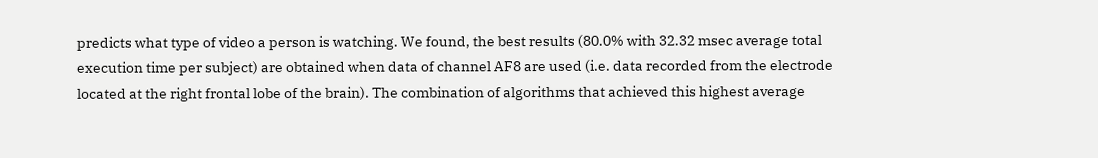predicts what type of video a person is watching. We found, the best results (80.0% with 32.32 msec average total execution time per subject) are obtained when data of channel AF8 are used (i.e. data recorded from the electrode located at the right frontal lobe of the brain). The combination of algorithms that achieved this highest average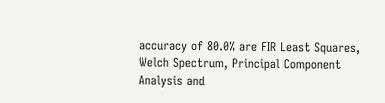accuracy of 80.0% are FIR Least Squares, Welch Spectrum, Principal Component Analysis and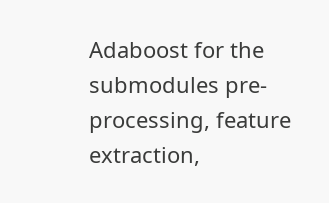Adaboost for the submodules pre-processing, feature extraction,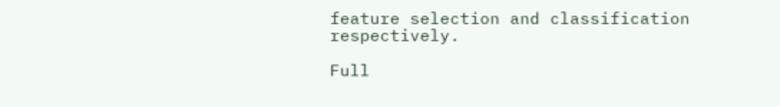feature selection and classification respectively.

Full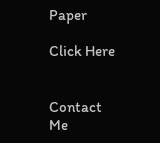Paper

Click Here


Contact Me